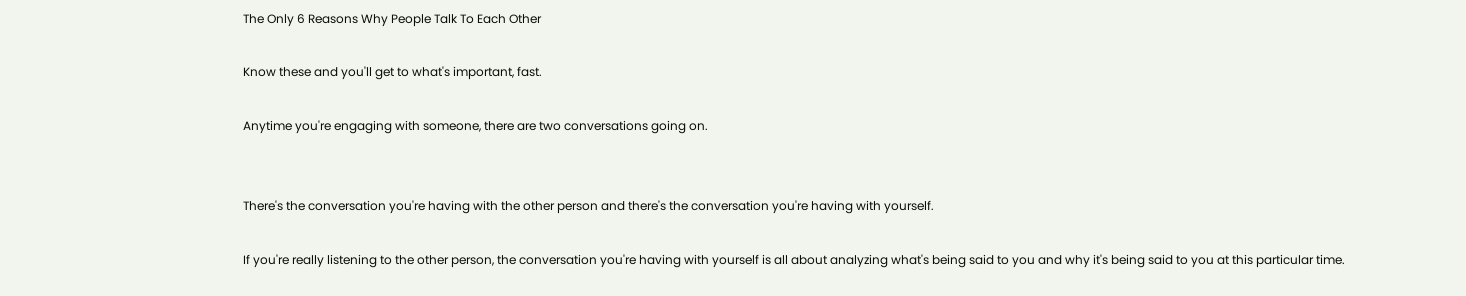The Only 6 Reasons Why People Talk To Each Other

Know these and you'll get to what's important, fast.

Anytime you're engaging with someone, there are two conversations going on.


There's the conversation you're having with the other person and there's the conversation you're having with yourself.

If you're really listening to the other person, the conversation you're having with yourself is all about analyzing what's being said to you and why it's being said to you at this particular time.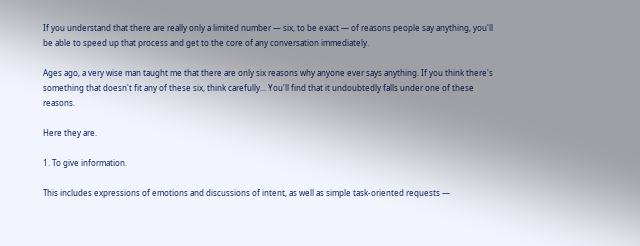If you understand that there are really only a limited number — six, to be exact — of reasons people say anything, you'll be able to speed up that process and get to the core of any conversation immediately.

Ages ago, a very wise man taught me that there are only six reasons why anyone ever says anything. If you think there's something that doesn't fit any of these six, think carefully... You'll find that it undoubtedly falls under one of these reasons.

Here they are.

1. To give information.

This includes expressions of emotions and discussions of intent, as well as simple task-oriented requests —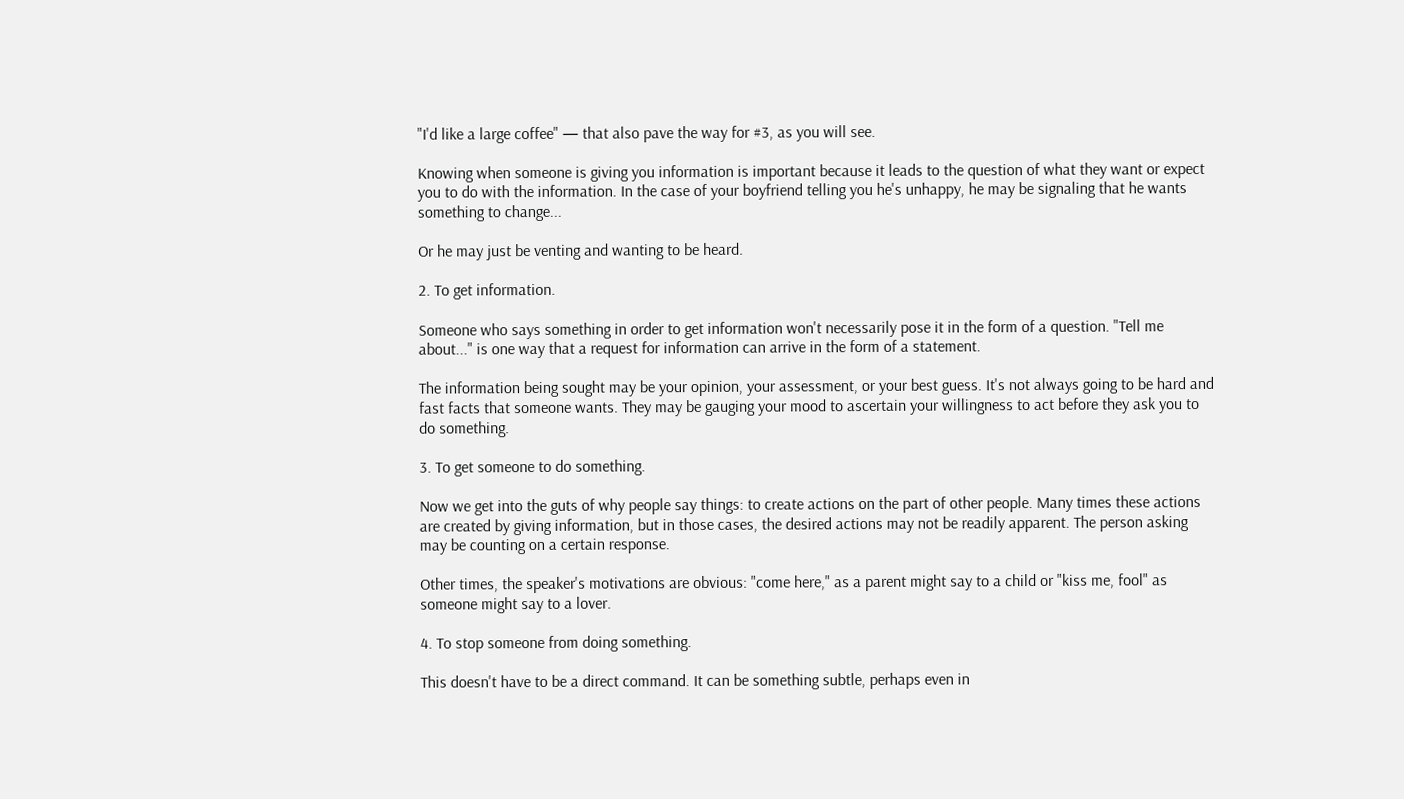"I'd like a large coffee" — that also pave the way for #3, as you will see.

Knowing when someone is giving you information is important because it leads to the question of what they want or expect you to do with the information. In the case of your boyfriend telling you he's unhappy, he may be signaling that he wants something to change...

Or he may just be venting and wanting to be heard.

2. To get information.

Someone who says something in order to get information won't necessarily pose it in the form of a question. "Tell me about..." is one way that a request for information can arrive in the form of a statement.

The information being sought may be your opinion, your assessment, or your best guess. It's not always going to be hard and fast facts that someone wants. They may be gauging your mood to ascertain your willingness to act before they ask you to do something.

3. To get someone to do something.

Now we get into the guts of why people say things: to create actions on the part of other people. Many times these actions are created by giving information, but in those cases, the desired actions may not be readily apparent. The person asking may be counting on a certain response.

Other times, the speaker's motivations are obvious: "come here," as a parent might say to a child or "kiss me, fool" as someone might say to a lover.

4. To stop someone from doing something.

This doesn't have to be a direct command. It can be something subtle, perhaps even in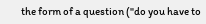the form of a question ("do you have to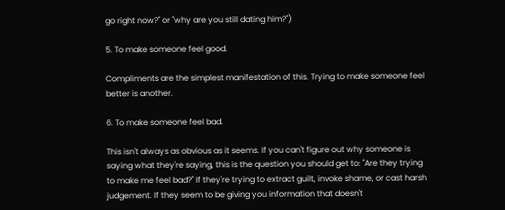go right now?" or "why are you still dating him?")

5. To make someone feel good.

Compliments are the simplest manifestation of this. Trying to make someone feel better is another.

6. To make someone feel bad.

This isn't always as obvious as it seems. If you can't figure out why someone is saying what they're saying, this is the question you should get to: "Are they trying to make me feel bad?" If they're trying to extract guilt, invoke shame, or cast harsh judgement. If they seem to be giving you information that doesn't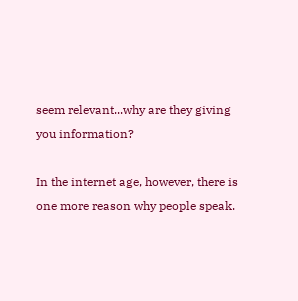seem relevant...why are they giving you information?

In the internet age, however, there is one more reason why people speak.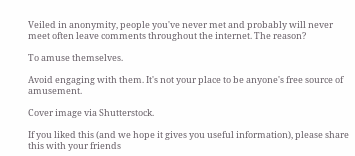Veiled in anonymity, people you've never met and probably will never meet often leave comments throughout the internet. The reason?

To amuse themselves.

Avoid engaging with them. It's not your place to be anyone's free source of amusement.

Cover image via Shutterstock.

If you liked this (and we hope it gives you useful information), please share this with your friends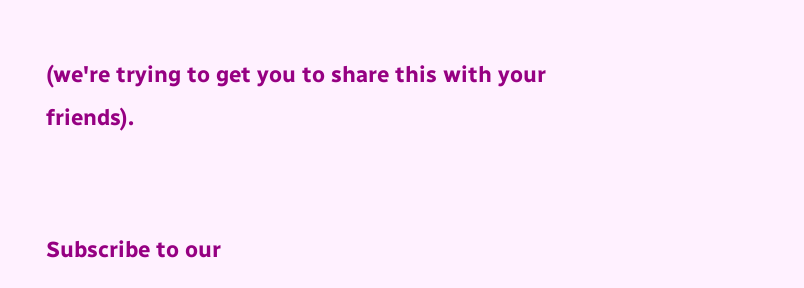(we're trying to get you to share this with your friends).


Subscribe to our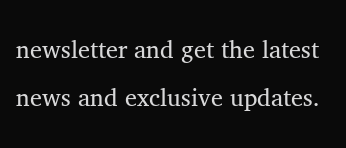newsletter and get the latest news and exclusive updates.